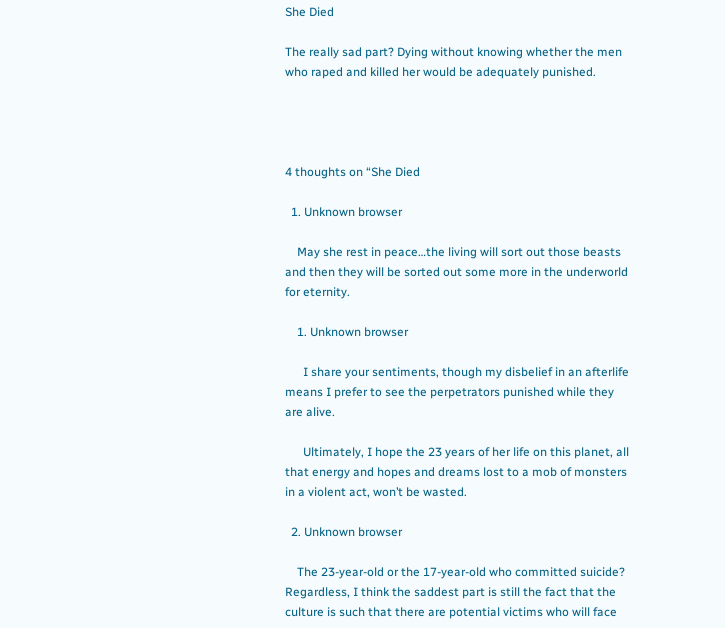She Died

The really sad part? Dying without knowing whether the men who raped and killed her would be adequately punished.




4 thoughts on “She Died

  1. Unknown browser

    May she rest in peace…the living will sort out those beasts and then they will be sorted out some more in the underworld for eternity.

    1. Unknown browser

      I share your sentiments, though my disbelief in an afterlife means I prefer to see the perpetrators punished while they are alive.

      Ultimately, I hope the 23 years of her life on this planet, all that energy and hopes and dreams lost to a mob of monsters in a violent act, won’t be wasted.

  2. Unknown browser

    The 23-year-old or the 17-year-old who committed suicide? Regardless, I think the saddest part is still the fact that the culture is such that there are potential victims who will face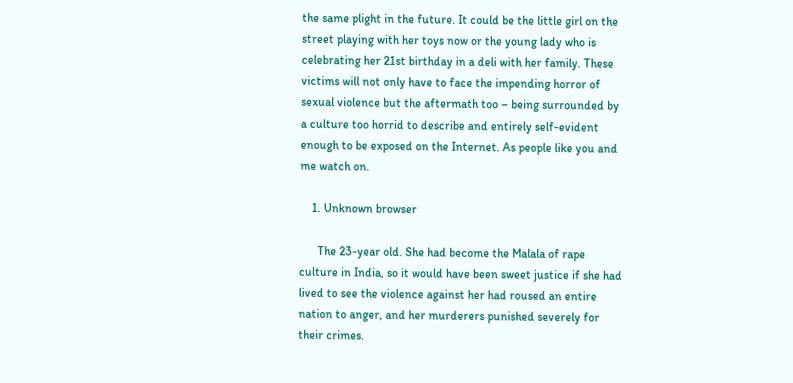the same plight in the future. It could be the little girl on the street playing with her toys now or the young lady who is celebrating her 21st birthday in a deli with her family. These victims will not only have to face the impending horror of sexual violence but the aftermath too – being surrounded by a culture too horrid to describe and entirely self-evident enough to be exposed on the Internet. As people like you and me watch on.

    1. Unknown browser

      The 23-year old. She had become the Malala of rape culture in India, so it would have been sweet justice if she had lived to see the violence against her had roused an entire nation to anger, and her murderers punished severely for their crimes.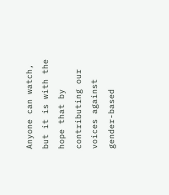Anyone can watch, but it is with the hope that by contributing our voices against gender-based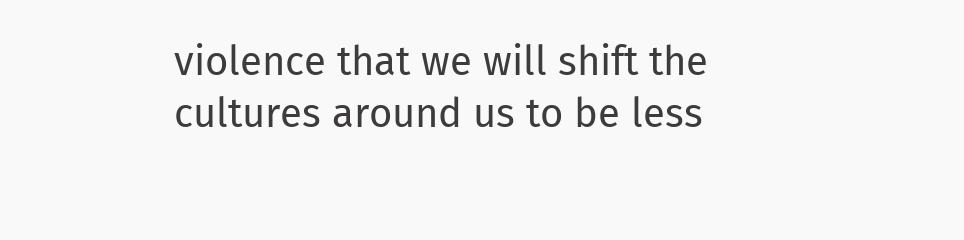violence that we will shift the cultures around us to be less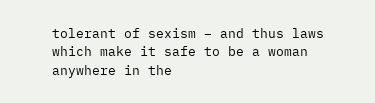tolerant of sexism – and thus laws which make it safe to be a woman anywhere in the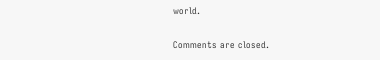world.

Comments are closed.